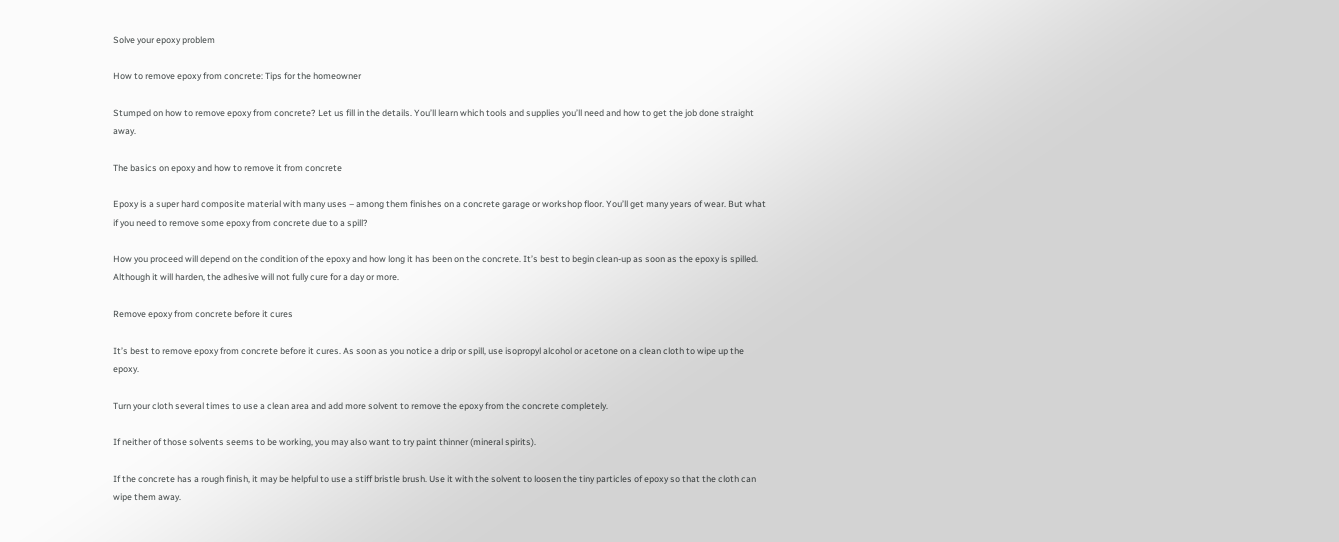Solve your epoxy problem

How to remove epoxy from concrete: Tips for the homeowner

Stumped on how to remove epoxy from concrete? Let us fill in the details. You’ll learn which tools and supplies you’ll need and how to get the job done straight away.

The basics on epoxy and how to remove it from concrete

Epoxy is a super hard composite material with many uses – among them finishes on a concrete garage or workshop floor. You’ll get many years of wear. But what if you need to remove some epoxy from concrete due to a spill?

How you proceed will depend on the condition of the epoxy and how long it has been on the concrete. It’s best to begin clean-up as soon as the epoxy is spilled. Although it will harden, the adhesive will not fully cure for a day or more.

Remove epoxy from concrete before it cures

It’s best to remove epoxy from concrete before it cures. As soon as you notice a drip or spill, use isopropyl alcohol or acetone on a clean cloth to wipe up the epoxy.

Turn your cloth several times to use a clean area and add more solvent to remove the epoxy from the concrete completely.

If neither of those solvents seems to be working, you may also want to try paint thinner (mineral spirits).

If the concrete has a rough finish, it may be helpful to use a stiff bristle brush. Use it with the solvent to loosen the tiny particles of epoxy so that the cloth can wipe them away.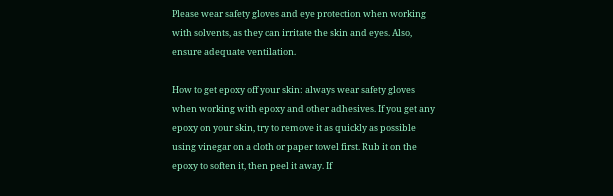Please wear safety gloves and eye protection when working with solvents, as they can irritate the skin and eyes. Also, ensure adequate ventilation.

How to get epoxy off your skin: always wear safety gloves when working with epoxy and other adhesives. If you get any epoxy on your skin, try to remove it as quickly as possible using vinegar on a cloth or paper towel first. Rub it on the epoxy to soften it, then peel it away. If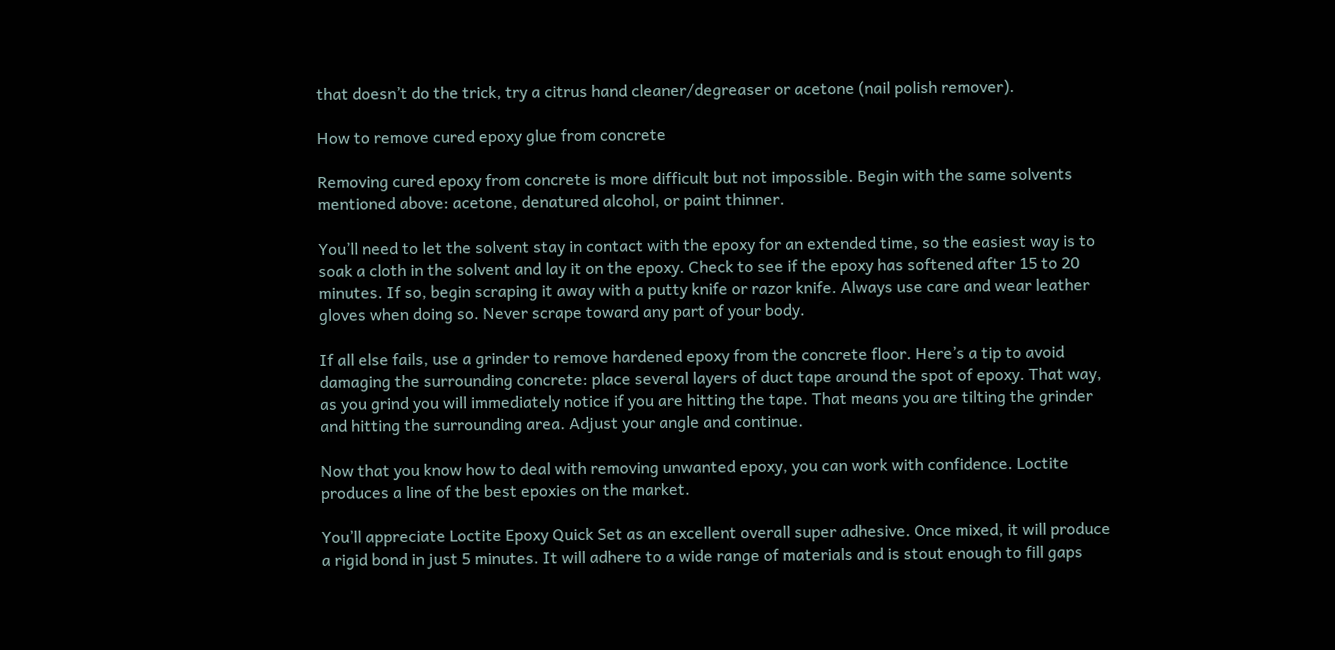that doesn’t do the trick, try a citrus hand cleaner/degreaser or acetone (nail polish remover).

How to remove cured epoxy glue from concrete

Removing cured epoxy from concrete is more difficult but not impossible. Begin with the same solvents mentioned above: acetone, denatured alcohol, or paint thinner.

You’ll need to let the solvent stay in contact with the epoxy for an extended time, so the easiest way is to soak a cloth in the solvent and lay it on the epoxy. Check to see if the epoxy has softened after 15 to 20 minutes. If so, begin scraping it away with a putty knife or razor knife. Always use care and wear leather gloves when doing so. Never scrape toward any part of your body.

If all else fails, use a grinder to remove hardened epoxy from the concrete floor. Here’s a tip to avoid damaging the surrounding concrete: place several layers of duct tape around the spot of epoxy. That way, as you grind you will immediately notice if you are hitting the tape. That means you are tilting the grinder and hitting the surrounding area. Adjust your angle and continue.

Now that you know how to deal with removing unwanted epoxy, you can work with confidence. Loctite produces a line of the best epoxies on the market.

You’ll appreciate Loctite Epoxy Quick Set as an excellent overall super adhesive. Once mixed, it will produce a rigid bond in just 5 minutes. It will adhere to a wide range of materials and is stout enough to fill gaps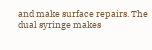and make surface repairs. The dual syringe makes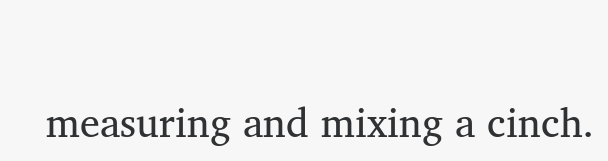measuring and mixing a cinch.